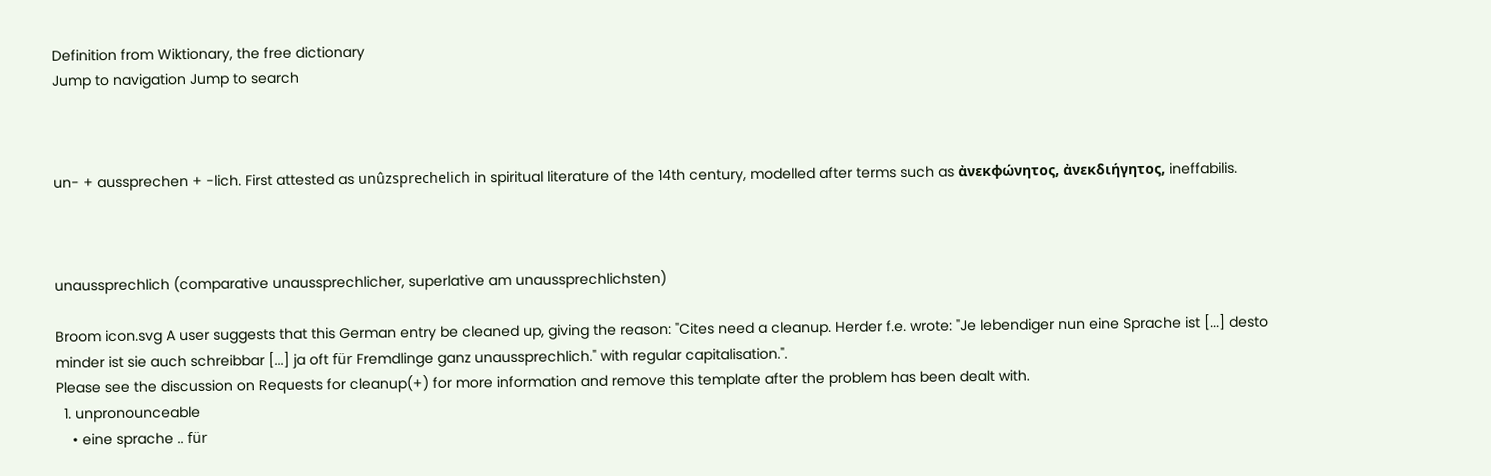Definition from Wiktionary, the free dictionary
Jump to navigation Jump to search



un- + aussprechen + -lich. First attested as unûzsprechelich in spiritual literature of the 14th century, modelled after terms such as ἀνεκφώνητος, ἀνεκδιήγητος, ineffabilis.



unaussprechlich (comparative unaussprechlicher, superlative am unaussprechlichsten)

Broom icon.svg A user suggests that this German entry be cleaned up, giving the reason: "Cites need a cleanup. Herder f.e. wrote: "Je lebendiger nun eine Sprache ist [...] desto minder ist sie auch schreibbar [...] ja oft für Fremdlinge ganz unaussprechlich." with regular capitalisation.".
Please see the discussion on Requests for cleanup(+) for more information and remove this template after the problem has been dealt with.
  1. unpronounceable
    • eine sprache .. für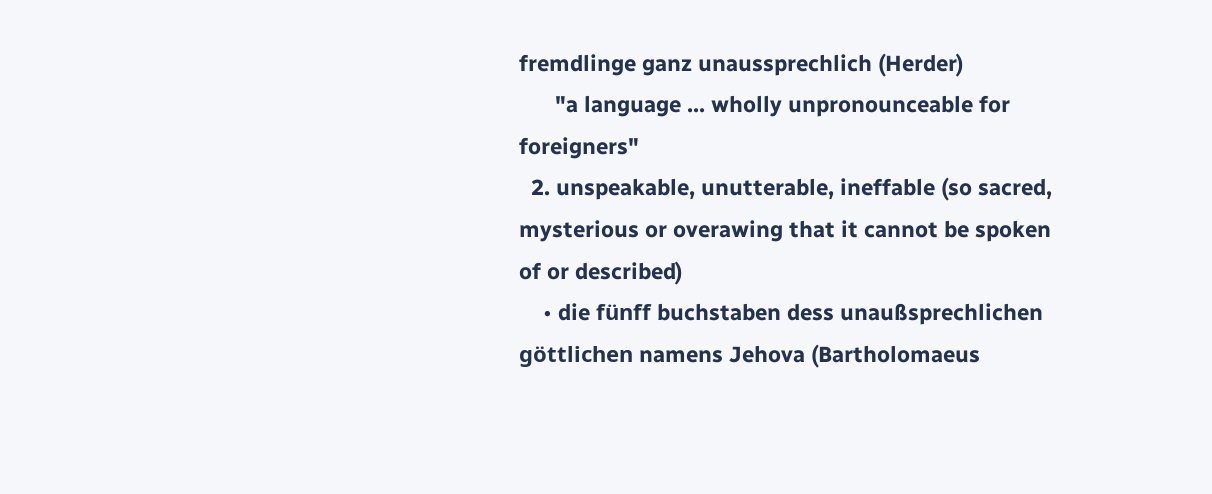fremdlinge ganz unaussprechlich (Herder)
      "a language ... wholly unpronounceable for foreigners"
  2. unspeakable, unutterable, ineffable (so sacred, mysterious or overawing that it cannot be spoken of or described)
    • die fünff buchstaben dess unaußsprechlichen göttlichen namens Jehova (Bartholomaeus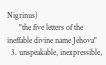Nigrinus)
      "the five letters of the ineffable divine name Jehova"
  3. unspeakable, inexpressible,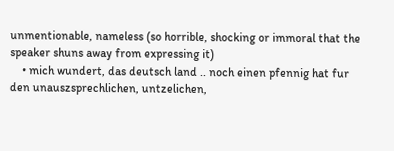unmentionable, nameless (so horrible, shocking or immoral that the speaker shuns away from expressing it)
    • mich wundert, das deutsch land .. noch einen pfennig hat fur den unauszsprechlichen, untzelichen,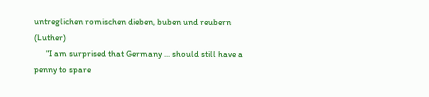untreglichen romischen dieben, buben und reubern (Luther)
      "I am surprised that Germany ... should still have a penny to spare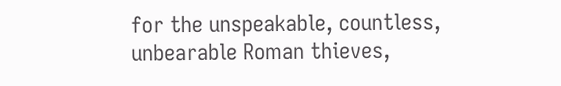for the unspeakable, countless, unbearable Roman thieves,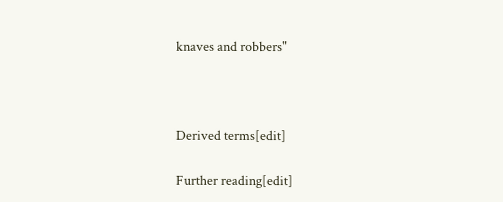knaves and robbers"



Derived terms[edit]

Further reading[edit]